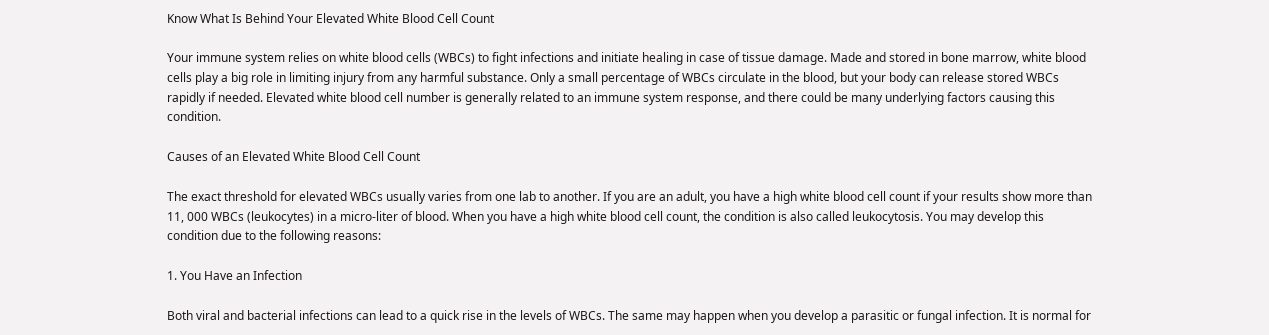Know What Is Behind Your Elevated White Blood Cell Count

Your immune system relies on white blood cells (WBCs) to fight infections and initiate healing in case of tissue damage. Made and stored in bone marrow, white blood cells play a big role in limiting injury from any harmful substance. Only a small percentage of WBCs circulate in the blood, but your body can release stored WBCs rapidly if needed. Elevated white blood cell number is generally related to an immune system response, and there could be many underlying factors causing this condition.

Causes of an Elevated White Blood Cell Count

The exact threshold for elevated WBCs usually varies from one lab to another. If you are an adult, you have a high white blood cell count if your results show more than 11, 000 WBCs (leukocytes) in a micro-liter of blood. When you have a high white blood cell count, the condition is also called leukocytosis. You may develop this condition due to the following reasons:

1. You Have an Infection

Both viral and bacterial infections can lead to a quick rise in the levels of WBCs. The same may happen when you develop a parasitic or fungal infection. It is normal for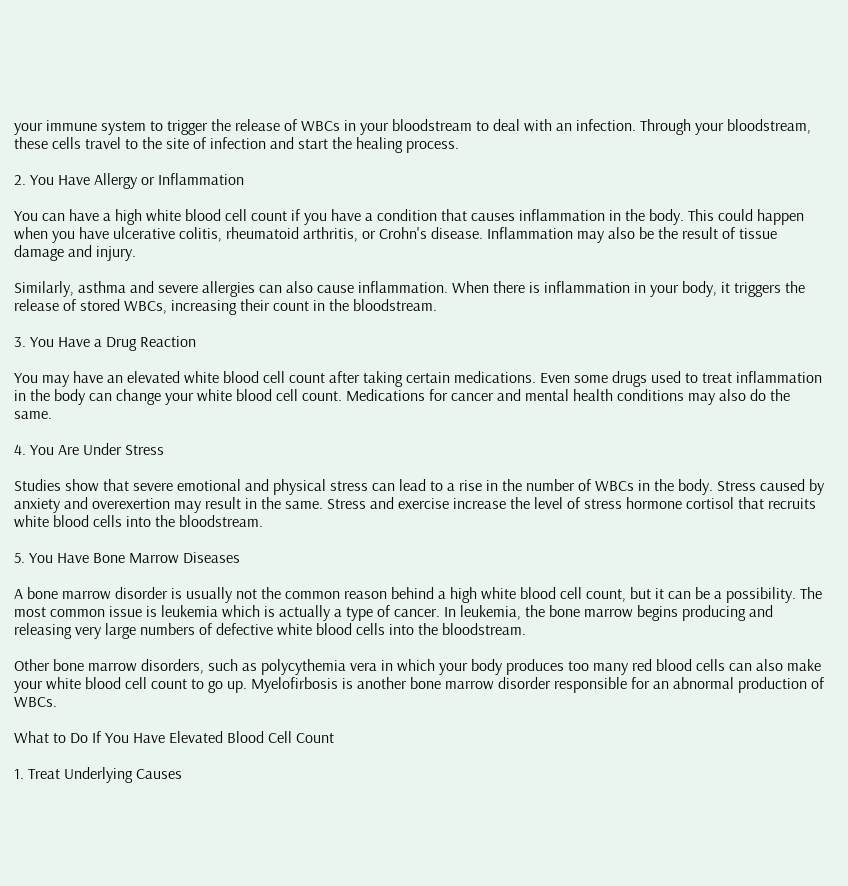your immune system to trigger the release of WBCs in your bloodstream to deal with an infection. Through your bloodstream, these cells travel to the site of infection and start the healing process.

2. You Have Allergy or Inflammation

You can have a high white blood cell count if you have a condition that causes inflammation in the body. This could happen when you have ulcerative colitis, rheumatoid arthritis, or Crohn's disease. Inflammation may also be the result of tissue damage and injury.

Similarly, asthma and severe allergies can also cause inflammation. When there is inflammation in your body, it triggers the release of stored WBCs, increasing their count in the bloodstream.

3. You Have a Drug Reaction

You may have an elevated white blood cell count after taking certain medications. Even some drugs used to treat inflammation in the body can change your white blood cell count. Medications for cancer and mental health conditions may also do the same.

4. You Are Under Stress

Studies show that severe emotional and physical stress can lead to a rise in the number of WBCs in the body. Stress caused by anxiety and overexertion may result in the same. Stress and exercise increase the level of stress hormone cortisol that recruits white blood cells into the bloodstream.

5. You Have Bone Marrow Diseases

A bone marrow disorder is usually not the common reason behind a high white blood cell count, but it can be a possibility. The most common issue is leukemia which is actually a type of cancer. In leukemia, the bone marrow begins producing and releasing very large numbers of defective white blood cells into the bloodstream.

Other bone marrow disorders, such as polycythemia vera in which your body produces too many red blood cells can also make your white blood cell count to go up. Myelofirbosis is another bone marrow disorder responsible for an abnormal production of WBCs.

What to Do If You Have Elevated Blood Cell Count

1. Treat Underlying Causes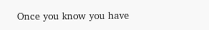Once you know you have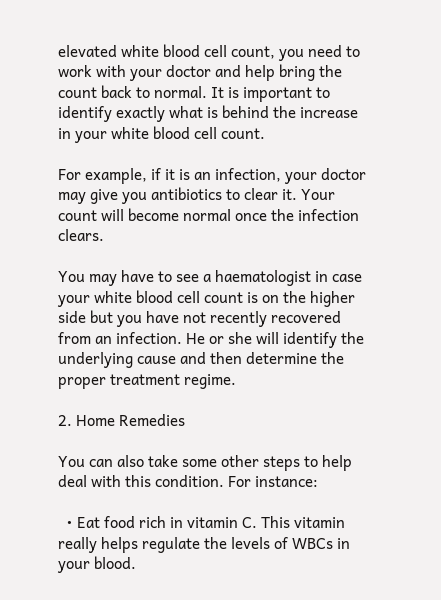elevated white blood cell count, you need to work with your doctor and help bring the count back to normal. It is important to identify exactly what is behind the increase in your white blood cell count.

For example, if it is an infection, your doctor may give you antibiotics to clear it. Your count will become normal once the infection clears.

You may have to see a haematologist in case your white blood cell count is on the higher side but you have not recently recovered from an infection. He or she will identify the underlying cause and then determine the proper treatment regime.

2. Home Remedies

You can also take some other steps to help deal with this condition. For instance:

  • Eat food rich in vitamin C. This vitamin really helps regulate the levels of WBCs in your blood.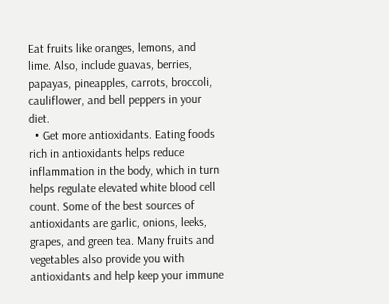Eat fruits like oranges, lemons, and lime. Also, include guavas, berries, papayas, pineapples, carrots, broccoli, cauliflower, and bell peppers in your diet.
  • Get more antioxidants. Eating foods rich in antioxidants helps reduce inflammation in the body, which in turn helps regulate elevated white blood cell count. Some of the best sources of antioxidants are garlic, onions, leeks, grapes, and green tea. Many fruits and vegetables also provide you with antioxidants and help keep your immune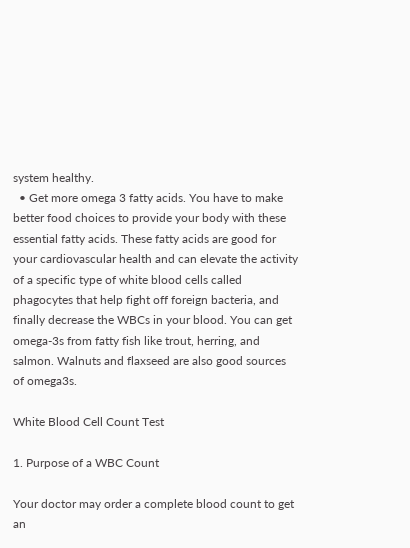system healthy.
  • Get more omega 3 fatty acids. You have to make better food choices to provide your body with these essential fatty acids. These fatty acids are good for your cardiovascular health and can elevate the activity of a specific type of white blood cells called phagocytes that help fight off foreign bacteria, and finally decrease the WBCs in your blood. You can get omega-3s from fatty fish like trout, herring, and salmon. Walnuts and flaxseed are also good sources of omega3s.

White Blood Cell Count Test

1. Purpose of a WBC Count

Your doctor may order a complete blood count to get an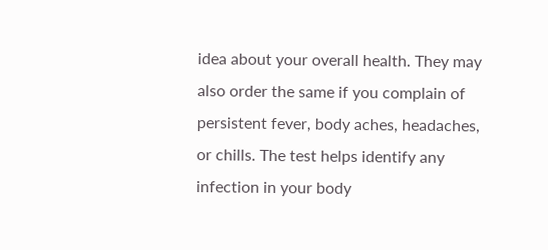idea about your overall health. They may also order the same if you complain of persistent fever, body aches, headaches, or chills. The test helps identify any infection in your body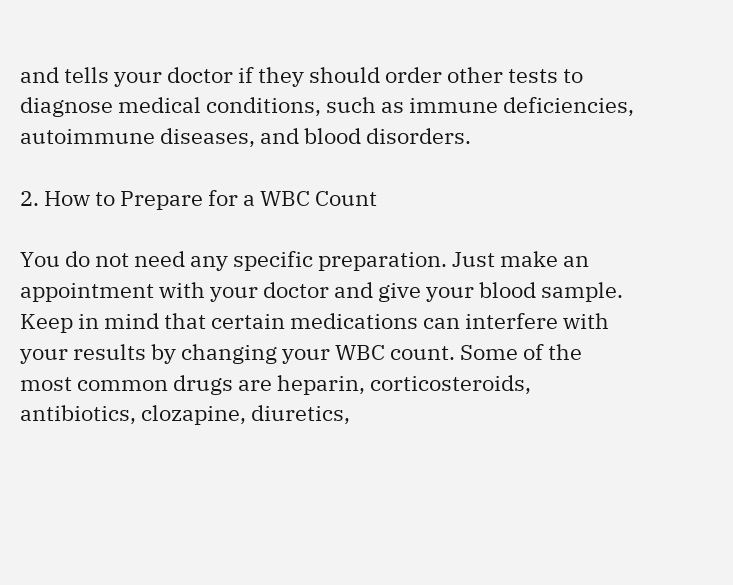and tells your doctor if they should order other tests to diagnose medical conditions, such as immune deficiencies, autoimmune diseases, and blood disorders.

2. How to Prepare for a WBC Count

You do not need any specific preparation. Just make an appointment with your doctor and give your blood sample. Keep in mind that certain medications can interfere with your results by changing your WBC count. Some of the most common drugs are heparin, corticosteroids, antibiotics, clozapine, diuretics,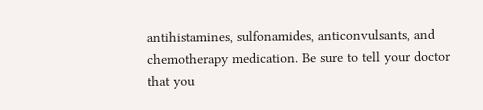antihistamines, sulfonamides, anticonvulsants, and chemotherapy medication. Be sure to tell your doctor that you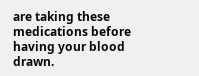are taking these medications before having your blood drawn.